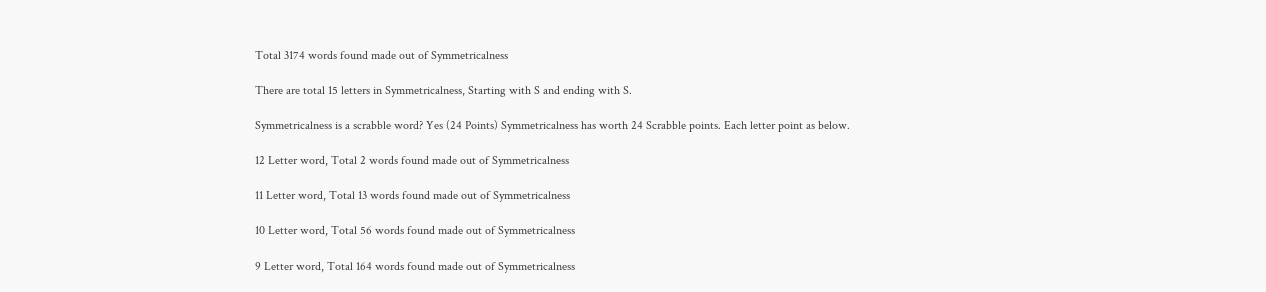Total 3174 words found made out of Symmetricalness

There are total 15 letters in Symmetricalness, Starting with S and ending with S.

Symmetricalness is a scrabble word? Yes (24 Points) Symmetricalness has worth 24 Scrabble points. Each letter point as below.

12 Letter word, Total 2 words found made out of Symmetricalness

11 Letter word, Total 13 words found made out of Symmetricalness

10 Letter word, Total 56 words found made out of Symmetricalness

9 Letter word, Total 164 words found made out of Symmetricalness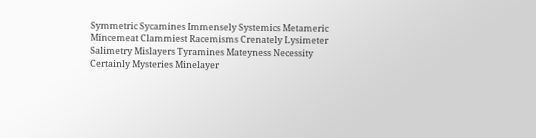Symmetric Sycamines Immensely Systemics Metameric Mincemeat Clammiest Racemisms Crenately Lysimeter Salimetry Mislayers Tyramines Mateyness Necessity Certainly Mysteries Minelayer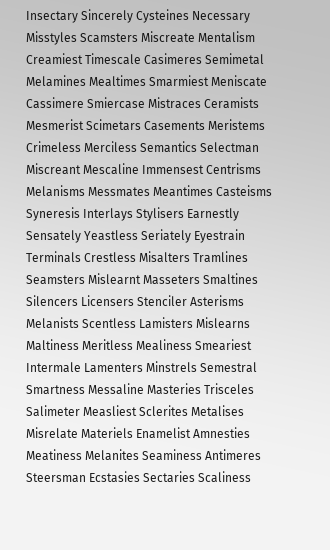Insectary Sincerely Cysteines Necessary Misstyles Scamsters Miscreate Mentalism Creamiest Timescale Casimeres Semimetal Melamines Mealtimes Smarmiest Meniscate Cassimere Smiercase Mistraces Ceramists Mesmerist Scimetars Casements Meristems Crimeless Merciless Semantics Selectman Miscreant Mescaline Immensest Centrisms Melanisms Messmates Meantimes Casteisms Syneresis Interlays Stylisers Earnestly Sensately Yeastless Seriately Eyestrain Terminals Crestless Misalters Tramlines Seamsters Mislearnt Masseters Smaltines Silencers Licensers Stenciler Asterisms Melanists Scentless Lamisters Mislearns Maltiness Meritless Mealiness Smeariest Intermale Lamenters Minstrels Semestral Smartness Messaline Masteries Trisceles Salimeter Measliest Sclerites Metalises Misrelate Materiels Enamelist Amnesties Meatiness Melanites Seaminess Antimeres Steersman Ecstasies Sectaries Scaliness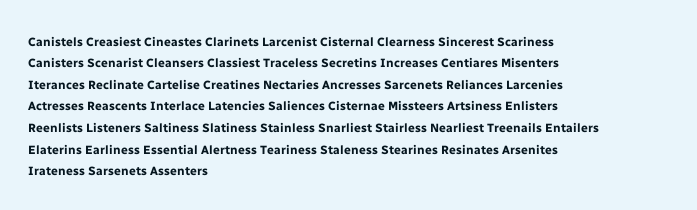Canistels Creasiest Cineastes Clarinets Larcenist Cisternal Clearness Sincerest Scariness Canisters Scenarist Cleansers Classiest Traceless Secretins Increases Centiares Misenters Iterances Reclinate Cartelise Creatines Nectaries Ancresses Sarcenets Reliances Larcenies Actresses Reascents Interlace Latencies Saliences Cisternae Missteers Artsiness Enlisters Reenlists Listeners Saltiness Slatiness Stainless Snarliest Stairless Nearliest Treenails Entailers Elaterins Earliness Essential Alertness Teariness Staleness Stearines Resinates Arsenites Irateness Sarsenets Assenters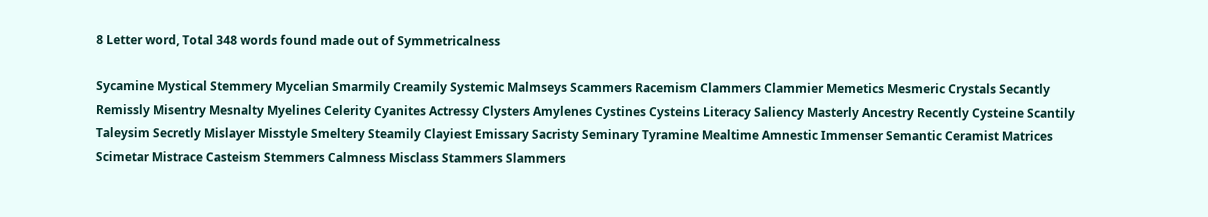8 Letter word, Total 348 words found made out of Symmetricalness

Sycamine Mystical Stemmery Mycelian Smarmily Creamily Systemic Malmseys Scammers Racemism Clammers Clammier Memetics Mesmeric Crystals Secantly Remissly Misentry Mesnalty Myelines Celerity Cyanites Actressy Clysters Amylenes Cystines Cysteins Literacy Saliency Masterly Ancestry Recently Cysteine Scantily Taleysim Secretly Mislayer Misstyle Smeltery Steamily Clayiest Emissary Sacristy Seminary Tyramine Mealtime Amnestic Immenser Semantic Ceramist Matrices Scimetar Mistrace Casteism Stemmers Calmness Misclass Stammers Slammers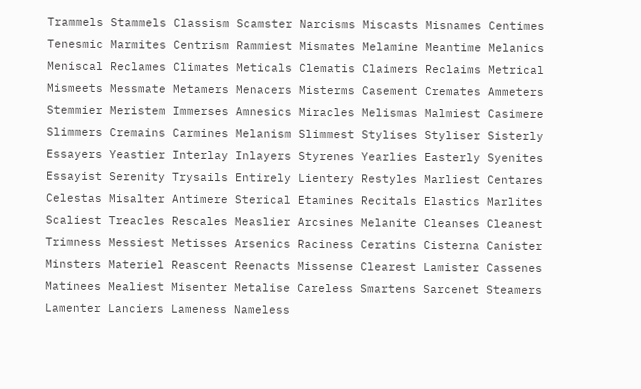Trammels Stammels Classism Scamster Narcisms Miscasts Misnames Centimes Tenesmic Marmites Centrism Rammiest Mismates Melamine Meantime Melanics Meniscal Reclames Climates Meticals Clematis Claimers Reclaims Metrical Mismeets Messmate Metamers Menacers Misterms Casement Cremates Ammeters Stemmier Meristem Immerses Amnesics Miracles Melismas Malmiest Casimere Slimmers Cremains Carmines Melanism Slimmest Stylises Styliser Sisterly Essayers Yeastier Interlay Inlayers Styrenes Yearlies Easterly Syenites Essayist Serenity Trysails Entirely Lientery Restyles Marliest Centares Celestas Misalter Antimere Sterical Etamines Recitals Elastics Marlites Scaliest Treacles Rescales Measlier Arcsines Melanite Cleanses Cleanest Trimness Messiest Metisses Arsenics Raciness Ceratins Cisterna Canister Minsters Materiel Reascent Reenacts Missense Clearest Lamister Cassenes Matinees Mealiest Misenter Metalise Careless Smartens Sarcenet Steamers Lamenter Lanciers Lameness Nameless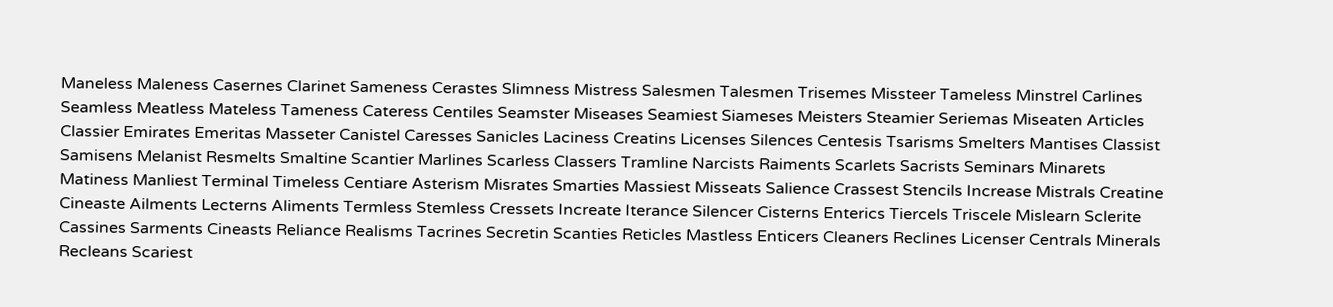Maneless Maleness Casernes Clarinet Sameness Cerastes Slimness Mistress Salesmen Talesmen Trisemes Missteer Tameless Minstrel Carlines Seamless Meatless Mateless Tameness Cateress Centiles Seamster Miseases Seamiest Siameses Meisters Steamier Seriemas Miseaten Articles Classier Emirates Emeritas Masseter Canistel Caresses Sanicles Laciness Creatins Licenses Silences Centesis Tsarisms Smelters Mantises Classist Samisens Melanist Resmelts Smaltine Scantier Marlines Scarless Classers Tramline Narcists Raiments Scarlets Sacrists Seminars Minarets Matiness Manliest Terminal Timeless Centiare Asterism Misrates Smarties Massiest Misseats Salience Crassest Stencils Increase Mistrals Creatine Cineaste Ailments Lecterns Aliments Termless Stemless Cressets Increate Iterance Silencer Cisterns Enterics Tiercels Triscele Mislearn Sclerite Cassines Sarments Cineasts Reliance Realisms Tacrines Secretin Scanties Reticles Mastless Enticers Cleaners Reclines Licenser Centrals Minerals Recleans Scariest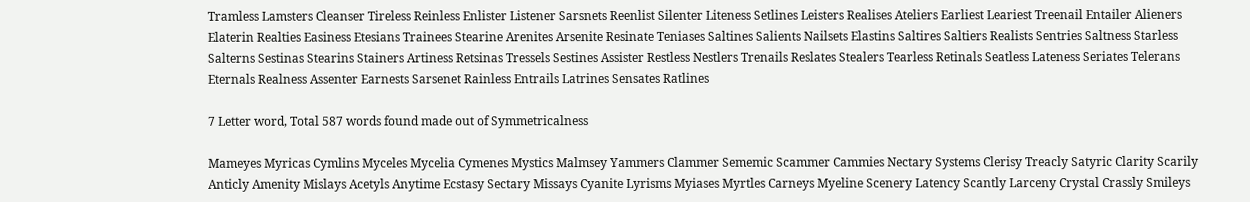Tramless Lamsters Cleanser Tireless Reinless Enlister Listener Sarsnets Reenlist Silenter Liteness Setlines Leisters Realises Ateliers Earliest Leariest Treenail Entailer Alieners Elaterin Realties Easiness Etesians Trainees Stearine Arenites Arsenite Resinate Teniases Saltines Salients Nailsets Elastins Saltires Saltiers Realists Sentries Saltness Starless Salterns Sestinas Stearins Stainers Artiness Retsinas Tressels Sestines Assister Restless Nestlers Trenails Reslates Stealers Tearless Retinals Seatless Lateness Seriates Telerans Eternals Realness Assenter Earnests Sarsenet Rainless Entrails Latrines Sensates Ratlines

7 Letter word, Total 587 words found made out of Symmetricalness

Mameyes Myricas Cymlins Myceles Mycelia Cymenes Mystics Malmsey Yammers Clammer Sememic Scammer Cammies Nectary Systems Clerisy Treacly Satyric Clarity Scarily Anticly Amenity Mislays Acetyls Anytime Ecstasy Sectary Missays Cyanite Lyrisms Myiases Myrtles Carneys Myeline Scenery Latency Scantly Larceny Crystal Crassly Smileys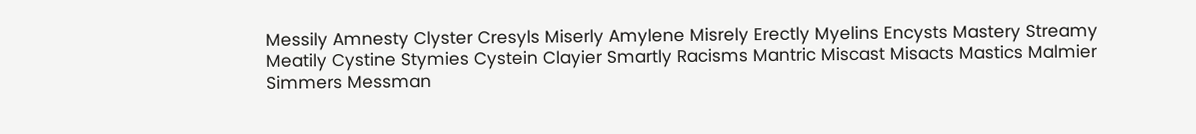Messily Amnesty Clyster Cresyls Miserly Amylene Misrely Erectly Myelins Encysts Mastery Streamy Meatily Cystine Stymies Cystein Clayier Smartly Racisms Mantric Miscast Misacts Mastics Malmier Simmers Messman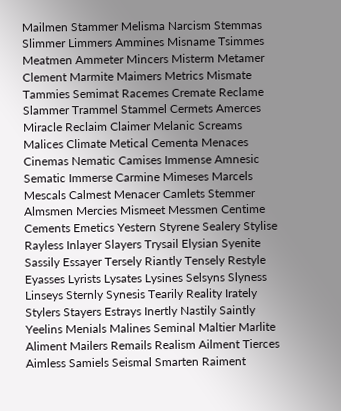Mailmen Stammer Melisma Narcism Stemmas Slimmer Limmers Ammines Misname Tsimmes Meatmen Ammeter Mincers Misterm Metamer Clement Marmite Maimers Metrics Mismate Tammies Semimat Racemes Cremate Reclame Slammer Trammel Stammel Cermets Amerces Miracle Reclaim Claimer Melanic Screams Malices Climate Metical Cementa Menaces Cinemas Nematic Camises Immense Amnesic Sematic Immerse Carmine Mimeses Marcels Mescals Calmest Menacer Camlets Stemmer Almsmen Mercies Mismeet Messmen Centime Cements Emetics Yestern Styrene Sealery Stylise Rayless Inlayer Slayers Trysail Elysian Syenite Sassily Essayer Tersely Riantly Tensely Restyle Eyasses Lyrists Lysates Lysines Selsyns Slyness Linseys Sternly Synesis Tearily Reality Irately Stylers Stayers Estrays Inertly Nastily Saintly Yeelins Menials Malines Seminal Maltier Marlite Aliment Mailers Remails Realism Ailment Tierces Aimless Samiels Seismal Smarten Raiment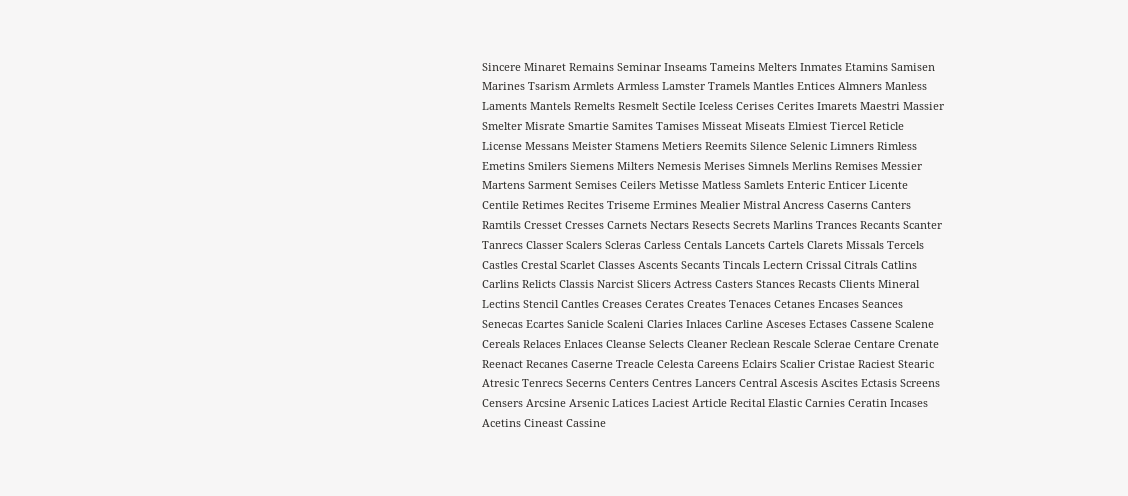Sincere Minaret Remains Seminar Inseams Tameins Melters Inmates Etamins Samisen Marines Tsarism Armlets Armless Lamster Tramels Mantles Entices Almners Manless Laments Mantels Remelts Resmelt Sectile Iceless Cerises Cerites Imarets Maestri Massier Smelter Misrate Smartie Samites Tamises Misseat Miseats Elmiest Tiercel Reticle License Messans Meister Stamens Metiers Reemits Silence Selenic Limners Rimless Emetins Smilers Siemens Milters Nemesis Merises Simnels Merlins Remises Messier Martens Sarment Semises Ceilers Metisse Matless Samlets Enteric Enticer Licente Centile Retimes Recites Triseme Ermines Mealier Mistral Ancress Caserns Canters Ramtils Cresset Cresses Carnets Nectars Resects Secrets Marlins Trances Recants Scanter Tanrecs Classer Scalers Scleras Carless Centals Lancets Cartels Clarets Missals Tercels Castles Crestal Scarlet Classes Ascents Secants Tincals Lectern Crissal Citrals Catlins Carlins Relicts Classis Narcist Slicers Actress Casters Stances Recasts Clients Mineral Lectins Stencil Cantles Creases Cerates Creates Tenaces Cetanes Encases Seances Senecas Ecartes Sanicle Scaleni Claries Inlaces Carline Asceses Ectases Cassene Scalene Cereals Relaces Enlaces Cleanse Selects Cleaner Reclean Rescale Sclerae Centare Crenate Reenact Recanes Caserne Treacle Celesta Careens Eclairs Scalier Cristae Raciest Stearic Atresic Tenrecs Secerns Centers Centres Lancers Central Ascesis Ascites Ectasis Screens Censers Arcsine Arsenic Latices Laciest Article Recital Elastic Carnies Ceratin Incases Acetins Cineast Cassine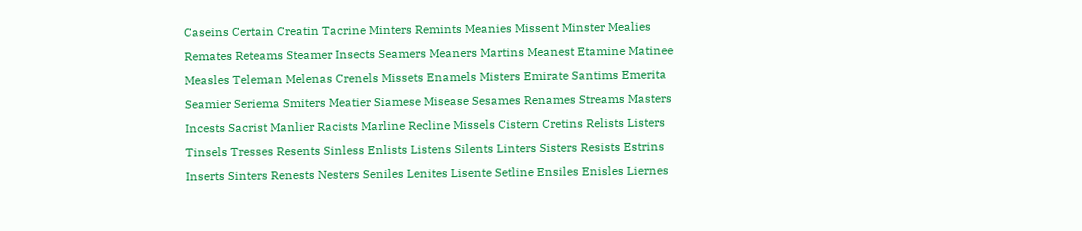Caseins Certain Creatin Tacrine Minters Remints Meanies Missent Minster Mealies Remates Reteams Steamer Insects Seamers Meaners Martins Meanest Etamine Matinee Measles Teleman Melenas Crenels Missets Enamels Misters Emirate Santims Emerita Seamier Seriema Smiters Meatier Siamese Misease Sesames Renames Streams Masters Incests Sacrist Manlier Racists Marline Recline Missels Cistern Cretins Relists Listers Tinsels Tresses Resents Sinless Enlists Listens Silents Linters Sisters Resists Estrins Inserts Sinters Renests Nesters Seniles Lenites Lisente Setline Ensiles Enisles Liernes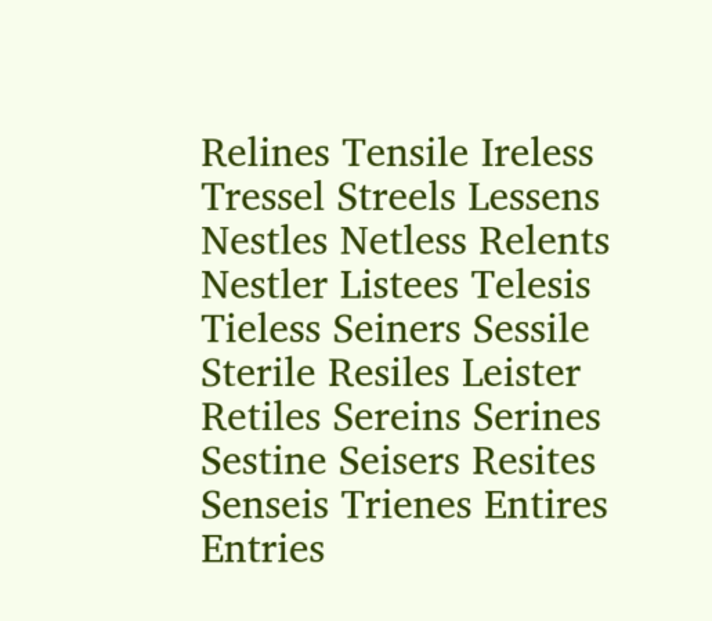Relines Tensile Ireless Tressel Streels Lessens Nestles Netless Relents Nestler Listees Telesis Tieless Seiners Sessile Sterile Resiles Leister Retiles Sereins Serines Sestine Seisers Resites Senseis Trienes Entires Entries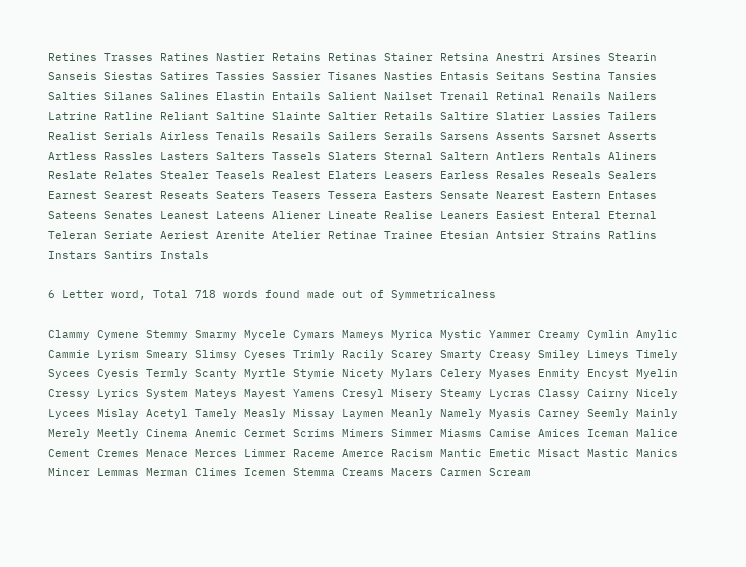Retines Trasses Ratines Nastier Retains Retinas Stainer Retsina Anestri Arsines Stearin Sanseis Siestas Satires Tassies Sassier Tisanes Nasties Entasis Seitans Sestina Tansies Salties Silanes Salines Elastin Entails Salient Nailset Trenail Retinal Renails Nailers Latrine Ratline Reliant Saltine Slainte Saltier Retails Saltire Slatier Lassies Tailers Realist Serials Airless Tenails Resails Sailers Serails Sarsens Assents Sarsnet Asserts Artless Rassles Lasters Salters Tassels Slaters Sternal Saltern Antlers Rentals Aliners Reslate Relates Stealer Teasels Realest Elaters Leasers Earless Resales Reseals Sealers Earnest Searest Reseats Seaters Teasers Tessera Easters Sensate Nearest Eastern Entases Sateens Senates Leanest Lateens Aliener Lineate Realise Leaners Easiest Enteral Eternal Teleran Seriate Aeriest Arenite Atelier Retinae Trainee Etesian Antsier Strains Ratlins Instars Santirs Instals

6 Letter word, Total 718 words found made out of Symmetricalness

Clammy Cymene Stemmy Smarmy Mycele Cymars Mameys Myrica Mystic Yammer Creamy Cymlin Amylic Cammie Lyrism Smeary Slimsy Cyeses Trimly Racily Scarey Smarty Creasy Smiley Limeys Timely Sycees Cyesis Termly Scanty Myrtle Stymie Nicety Mylars Celery Myases Enmity Encyst Myelin Cressy Lyrics System Mateys Mayest Yamens Cresyl Misery Steamy Lycras Classy Cairny Nicely Lycees Mislay Acetyl Tamely Measly Missay Laymen Meanly Namely Myasis Carney Seemly Mainly Merely Meetly Cinema Anemic Cermet Scrims Mimers Simmer Miasms Camise Amices Iceman Malice Cement Cremes Menace Merces Limmer Raceme Amerce Racism Mantic Emetic Misact Mastic Manics Mincer Lemmas Merman Climes Icemen Stemma Creams Macers Carmen Scream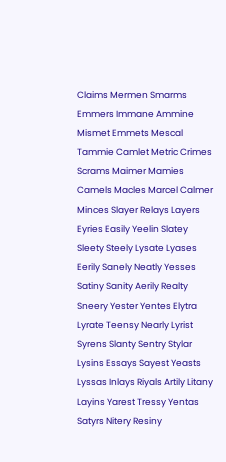Claims Mermen Smarms Emmers Immane Ammine Mismet Emmets Mescal Tammie Camlet Metric Crimes Scrams Maimer Mamies Camels Macles Marcel Calmer Minces Slayer Relays Layers Eyries Easily Yeelin Slatey Sleety Steely Lysate Lyases Eerily Sanely Neatly Yesses Satiny Sanity Aerily Realty Sneery Yester Yentes Elytra Lyrate Teensy Nearly Lyrist Syrens Slanty Sentry Stylar Lysins Essays Sayest Yeasts Lyssas Inlays Riyals Artily Litany Layins Yarest Tressy Yentas Satyrs Nitery Resiny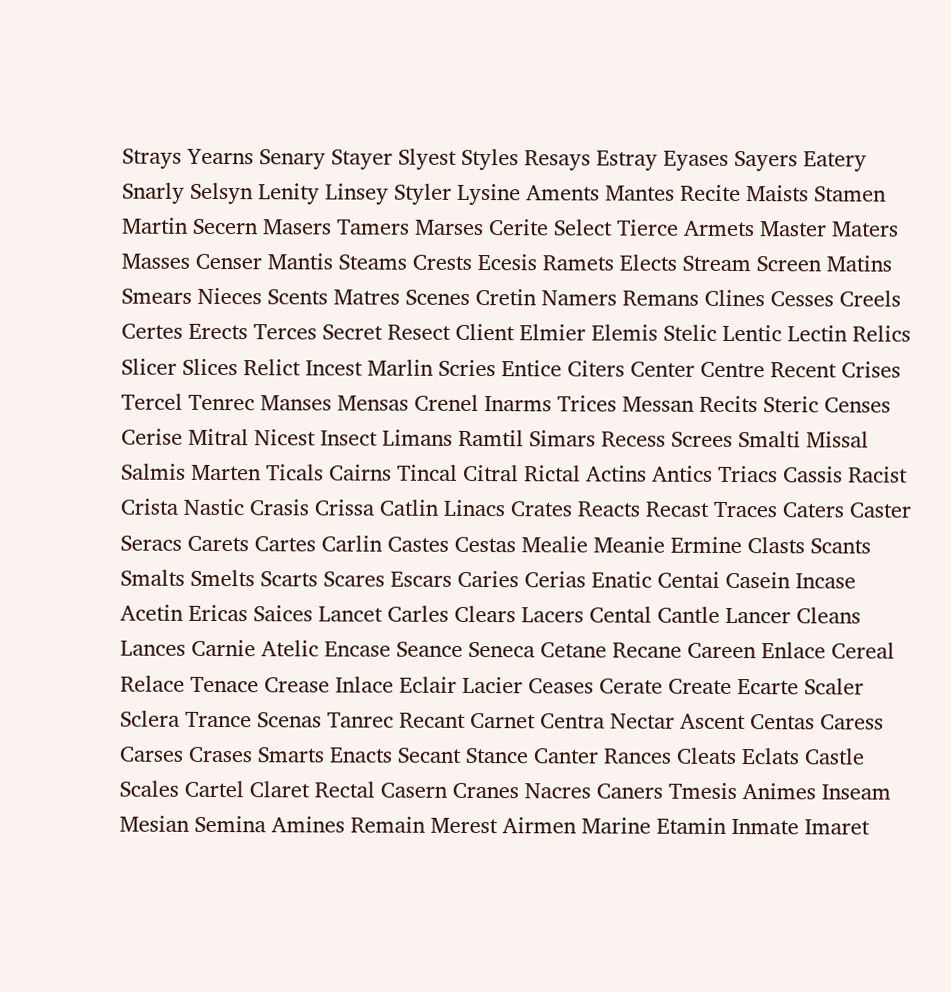Strays Yearns Senary Stayer Slyest Styles Resays Estray Eyases Sayers Eatery Snarly Selsyn Lenity Linsey Styler Lysine Aments Mantes Recite Maists Stamen Martin Secern Masers Tamers Marses Cerite Select Tierce Armets Master Maters Masses Censer Mantis Steams Crests Ecesis Ramets Elects Stream Screen Matins Smears Nieces Scents Matres Scenes Cretin Namers Remans Clines Cesses Creels Certes Erects Terces Secret Resect Client Elmier Elemis Stelic Lentic Lectin Relics Slicer Slices Relict Incest Marlin Scries Entice Citers Center Centre Recent Crises Tercel Tenrec Manses Mensas Crenel Inarms Trices Messan Recits Steric Censes Cerise Mitral Nicest Insect Limans Ramtil Simars Recess Screes Smalti Missal Salmis Marten Ticals Cairns Tincal Citral Rictal Actins Antics Triacs Cassis Racist Crista Nastic Crasis Crissa Catlin Linacs Crates Reacts Recast Traces Caters Caster Seracs Carets Cartes Carlin Castes Cestas Mealie Meanie Ermine Clasts Scants Smalts Smelts Scarts Scares Escars Caries Cerias Enatic Centai Casein Incase Acetin Ericas Saices Lancet Carles Clears Lacers Cental Cantle Lancer Cleans Lances Carnie Atelic Encase Seance Seneca Cetane Recane Careen Enlace Cereal Relace Tenace Crease Inlace Eclair Lacier Ceases Cerate Create Ecarte Scaler Sclera Trance Scenas Tanrec Recant Carnet Centra Nectar Ascent Centas Caress Carses Crases Smarts Enacts Secant Stance Canter Rances Cleats Eclats Castle Scales Cartel Claret Rectal Casern Cranes Nacres Caners Tmesis Animes Inseam Mesian Semina Amines Remain Merest Airmen Marine Etamin Inmate Imaret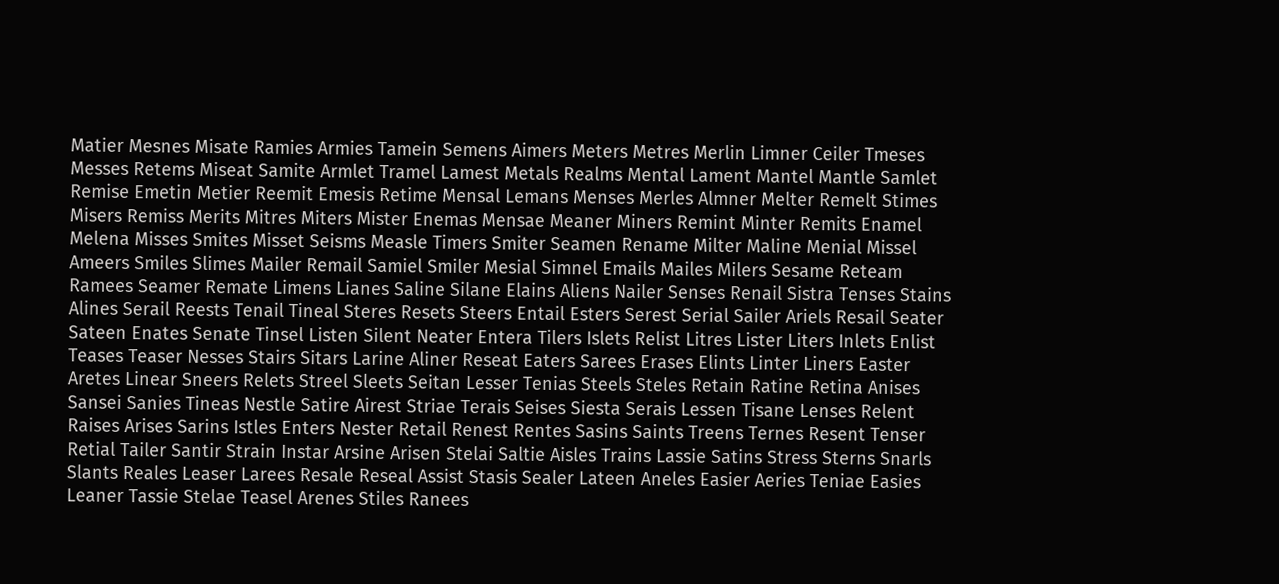Matier Mesnes Misate Ramies Armies Tamein Semens Aimers Meters Metres Merlin Limner Ceiler Tmeses Messes Retems Miseat Samite Armlet Tramel Lamest Metals Realms Mental Lament Mantel Mantle Samlet Remise Emetin Metier Reemit Emesis Retime Mensal Lemans Menses Merles Almner Melter Remelt Stimes Misers Remiss Merits Mitres Miters Mister Enemas Mensae Meaner Miners Remint Minter Remits Enamel Melena Misses Smites Misset Seisms Measle Timers Smiter Seamen Rename Milter Maline Menial Missel Ameers Smiles Slimes Mailer Remail Samiel Smiler Mesial Simnel Emails Mailes Milers Sesame Reteam Ramees Seamer Remate Limens Lianes Saline Silane Elains Aliens Nailer Senses Renail Sistra Tenses Stains Alines Serail Reests Tenail Tineal Steres Resets Steers Entail Esters Serest Serial Sailer Ariels Resail Seater Sateen Enates Senate Tinsel Listen Silent Neater Entera Tilers Islets Relist Litres Lister Liters Inlets Enlist Teases Teaser Nesses Stairs Sitars Larine Aliner Reseat Eaters Sarees Erases Elints Linter Liners Easter Aretes Linear Sneers Relets Streel Sleets Seitan Lesser Tenias Steels Steles Retain Ratine Retina Anises Sansei Sanies Tineas Nestle Satire Airest Striae Terais Seises Siesta Serais Lessen Tisane Lenses Relent Raises Arises Sarins Istles Enters Nester Retail Renest Rentes Sasins Saints Treens Ternes Resent Tenser Retial Tailer Santir Strain Instar Arsine Arisen Stelai Saltie Aisles Trains Lassie Satins Stress Sterns Snarls Slants Reales Leaser Larees Resale Reseal Assist Stasis Sealer Lateen Aneles Easier Aeries Teniae Easies Leaner Tassie Stelae Teasel Arenes Stiles Ranees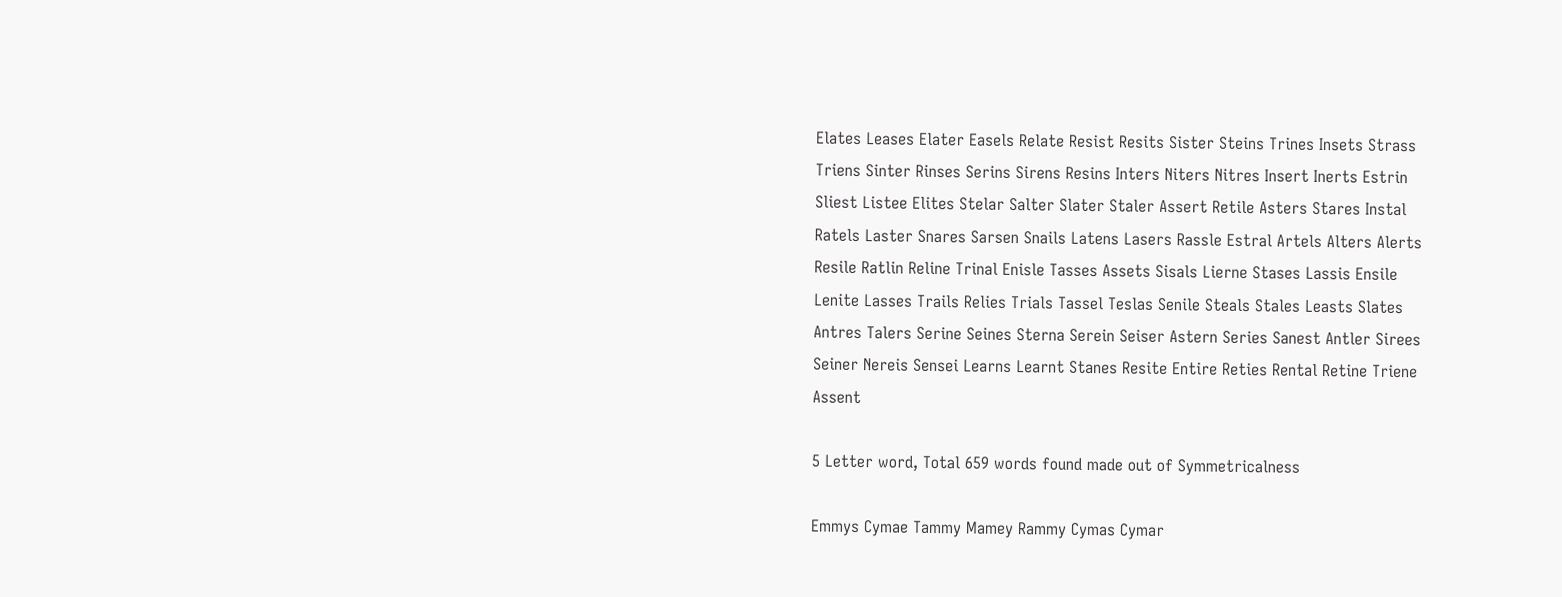Elates Leases Elater Easels Relate Resist Resits Sister Steins Trines Insets Strass Triens Sinter Rinses Serins Sirens Resins Inters Niters Nitres Insert Inerts Estrin Sliest Listee Elites Stelar Salter Slater Staler Assert Retile Asters Stares Instal Ratels Laster Snares Sarsen Snails Latens Lasers Rassle Estral Artels Alters Alerts Resile Ratlin Reline Trinal Enisle Tasses Assets Sisals Lierne Stases Lassis Ensile Lenite Lasses Trails Relies Trials Tassel Teslas Senile Steals Stales Leasts Slates Antres Talers Serine Seines Sterna Serein Seiser Astern Series Sanest Antler Sirees Seiner Nereis Sensei Learns Learnt Stanes Resite Entire Reties Rental Retine Triene Assent

5 Letter word, Total 659 words found made out of Symmetricalness

Emmys Cymae Tammy Mamey Rammy Cymas Cymar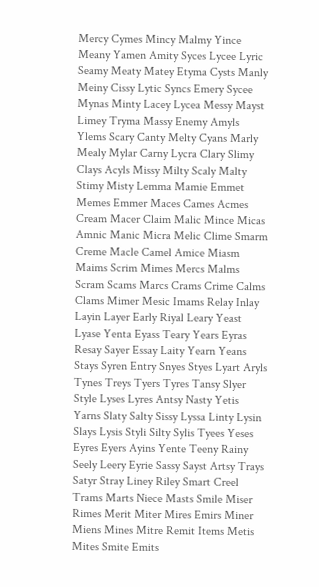Mercy Cymes Mincy Malmy Yince Meany Yamen Amity Syces Lycee Lyric Seamy Meaty Matey Etyma Cysts Manly Meiny Cissy Lytic Syncs Emery Sycee Mynas Minty Lacey Lycea Messy Mayst Limey Tryma Massy Enemy Amyls Ylems Scary Canty Melty Cyans Marly Mealy Mylar Carny Lycra Clary Slimy Clays Acyls Missy Milty Scaly Malty Stimy Misty Lemma Mamie Emmet Memes Emmer Maces Cames Acmes Cream Macer Claim Malic Mince Micas Amnic Manic Micra Melic Clime Smarm Creme Macle Camel Amice Miasm Maims Scrim Mimes Mercs Malms Scram Scams Marcs Crams Crime Calms Clams Mimer Mesic Imams Relay Inlay Layin Layer Early Riyal Leary Yeast Lyase Yenta Eyass Teary Years Eyras Resay Sayer Essay Laity Yearn Yeans Stays Syren Entry Snyes Styes Lyart Aryls Tynes Treys Tyers Tyres Tansy Slyer Style Lyses Lyres Antsy Nasty Yetis Yarns Slaty Salty Sissy Lyssa Linty Lysin Slays Lysis Styli Silty Sylis Tyees Yeses Eyres Eyers Ayins Yente Teeny Rainy Seely Leery Eyrie Sassy Sayst Artsy Trays Satyr Stray Liney Riley Smart Creel Trams Marts Niece Masts Smile Miser Rimes Merit Miter Mires Emirs Miner Miens Mines Mitre Remit Items Metis Mites Smite Emits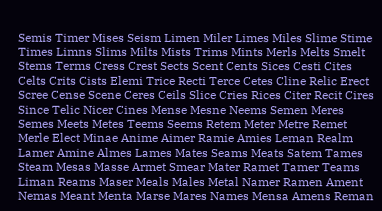Semis Timer Mises Seism Limen Miler Limes Miles Slime Stime Times Limns Slims Milts Mists Trims Mints Merls Melts Smelt Stems Terms Cress Crest Sects Scent Cents Sices Cesti Cites Celts Crits Cists Elemi Trice Recti Terce Cetes Cline Relic Erect Scree Cense Scene Ceres Ceils Slice Cries Rices Citer Recit Cires Since Telic Nicer Cines Mense Mesne Neems Semen Meres Semes Meets Metes Teems Seems Retem Meter Metre Remet Merle Elect Minae Anime Aimer Ramie Amies Leman Realm Lamer Amine Almes Lames Mates Seams Meats Satem Tames Steam Mesas Masse Armet Smear Mater Ramet Tamer Teams Liman Reams Maser Meals Males Metal Namer Ramen Ament Nemas Meant Menta Marse Mares Names Mensa Amens Reman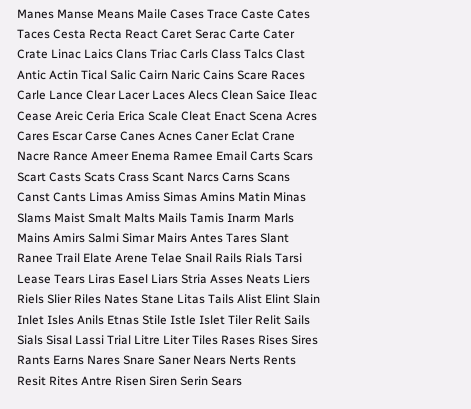Manes Manse Means Maile Cases Trace Caste Cates Taces Cesta Recta React Caret Serac Carte Cater Crate Linac Laics Clans Triac Carls Class Talcs Clast Antic Actin Tical Salic Cairn Naric Cains Scare Races Carle Lance Clear Lacer Laces Alecs Clean Saice Ileac Cease Areic Ceria Erica Scale Cleat Enact Scena Acres Cares Escar Carse Canes Acnes Caner Eclat Crane Nacre Rance Ameer Enema Ramee Email Carts Scars Scart Casts Scats Crass Scant Narcs Carns Scans Canst Cants Limas Amiss Simas Amins Matin Minas Slams Maist Smalt Malts Mails Tamis Inarm Marls Mains Amirs Salmi Simar Mairs Antes Tares Slant Ranee Trail Elate Arene Telae Snail Rails Rials Tarsi Lease Tears Liras Easel Liars Stria Asses Neats Liers Riels Slier Riles Nates Stane Litas Tails Alist Elint Slain Inlet Isles Anils Etnas Stile Istle Islet Tiler Relit Sails Sials Sisal Lassi Trial Litre Liter Tiles Rases Rises Sires Rants Earns Nares Snare Saner Nears Nerts Rents Resit Rites Antre Risen Siren Serin Sears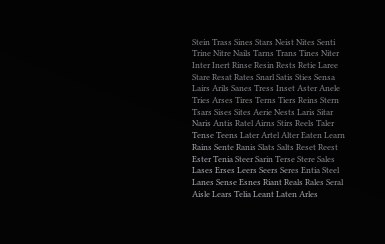Stein Trass Sines Stars Neist Nites Senti Trine Nitre Nails Tarns Trans Tines Niter Inter Inert Rinse Resin Rests Retie Laree Stare Resat Rates Snarl Satis Sties Sensa Lairs Arils Sanes Tress Inset Aster Anele Tries Arses Tires Terns Tiers Reins Stern Tsars Sises Sites Aerie Nests Laris Sitar Naris Antis Ratel Airns Stirs Reels Taler Tense Teens Later Artel Alter Eaten Learn Rains Sente Ranis Slats Salts Reset Reest Ester Tenia Steer Sarin Terse Stere Sales Lases Erses Leers Seers Seres Entia Steel Lanes Sense Esnes Riant Reals Rales Seral Aisle Lears Telia Leant Laten Arles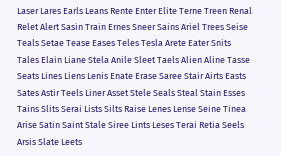Laser Lares Earls Leans Rente Enter Elite Terne Treen Renal Relet Alert Sasin Train Ernes Sneer Sains Ariel Trees Seise Teals Setae Tease Eases Teles Tesla Arete Eater Snits Tales Elain Liane Stela Anile Sleet Taels Alien Aline Tasse Seats Lines Liens Lenis Enate Erase Saree Stair Airts Easts Sates Astir Teels Liner Asset Stele Seals Steal Stain Esses Tains Slits Serai Lists Silts Raise Lenes Lense Seine Tinea Arise Satin Saint Stale Siree Lints Leses Terai Retia Seels Arsis Slate Leets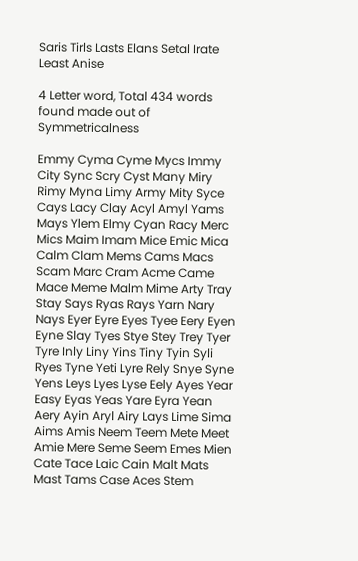Saris Tirls Lasts Elans Setal Irate Least Anise

4 Letter word, Total 434 words found made out of Symmetricalness

Emmy Cyma Cyme Mycs Immy City Sync Scry Cyst Many Miry Rimy Myna Limy Army Mity Syce Cays Lacy Clay Acyl Amyl Yams Mays Ylem Elmy Cyan Racy Merc Mics Maim Imam Mice Emic Mica Calm Clam Mems Cams Macs Scam Marc Cram Acme Came Mace Meme Malm Mime Arty Tray Stay Says Ryas Rays Yarn Nary Nays Eyer Eyre Eyes Tyee Eery Eyen Eyne Slay Tyes Stye Stey Trey Tyer Tyre Inly Liny Yins Tiny Tyin Syli Ryes Tyne Yeti Lyre Rely Snye Syne Yens Leys Lyes Lyse Eely Ayes Year Easy Eyas Yeas Yare Eyra Yean Aery Ayin Aryl Airy Lays Lime Sima Aims Amis Neem Teem Mete Meet Amie Mere Seme Seem Emes Mien Cate Tace Laic Cain Malt Mats Mast Tams Case Aces Stem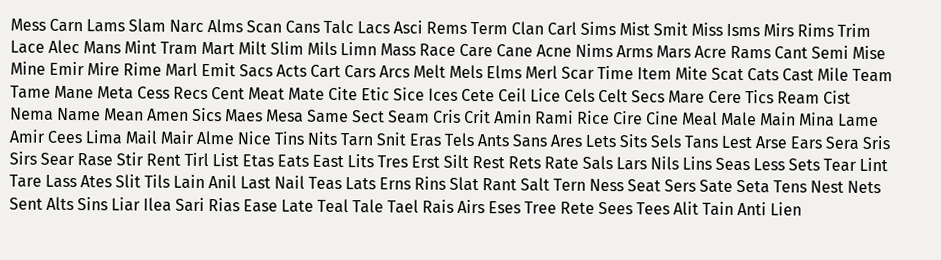Mess Carn Lams Slam Narc Alms Scan Cans Talc Lacs Asci Rems Term Clan Carl Sims Mist Smit Miss Isms Mirs Rims Trim Lace Alec Mans Mint Tram Mart Milt Slim Mils Limn Mass Race Care Cane Acne Nims Arms Mars Acre Rams Cant Semi Mise Mine Emir Mire Rime Marl Emit Sacs Acts Cart Cars Arcs Melt Mels Elms Merl Scar Time Item Mite Scat Cats Cast Mile Team Tame Mane Meta Cess Recs Cent Meat Mate Cite Etic Sice Ices Cete Ceil Lice Cels Celt Secs Mare Cere Tics Ream Cist Nema Name Mean Amen Sics Maes Mesa Same Sect Seam Cris Crit Amin Rami Rice Cire Cine Meal Male Main Mina Lame Amir Cees Lima Mail Mair Alme Nice Tins Nits Tarn Snit Eras Tels Ants Sans Ares Lets Sits Sels Tans Lest Arse Ears Sera Sris Sirs Sear Rase Stir Rent Tirl List Etas Eats East Lits Tres Erst Silt Rest Rets Rate Sals Lars Nils Lins Seas Less Sets Tear Lint Tare Lass Ates Slit Tils Lain Anil Last Nail Teas Lats Erns Rins Slat Rant Salt Tern Ness Seat Sers Sate Seta Tens Nest Nets Sent Alts Sins Liar Ilea Sari Rias Ease Late Teal Tale Tael Rais Airs Eses Tree Rete Sees Tees Alit Tain Anti Lien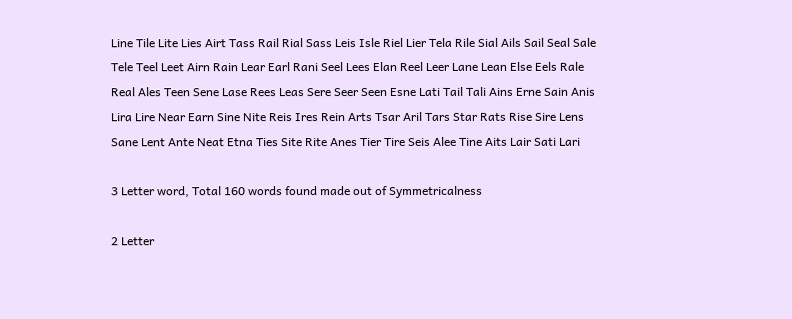Line Tile Lite Lies Airt Tass Rail Rial Sass Leis Isle Riel Lier Tela Rile Sial Ails Sail Seal Sale Tele Teel Leet Airn Rain Lear Earl Rani Seel Lees Elan Reel Leer Lane Lean Else Eels Rale Real Ales Teen Sene Lase Rees Leas Sere Seer Seen Esne Lati Tail Tali Ains Erne Sain Anis Lira Lire Near Earn Sine Nite Reis Ires Rein Arts Tsar Aril Tars Star Rats Rise Sire Lens Sane Lent Ante Neat Etna Ties Site Rite Anes Tier Tire Seis Alee Tine Aits Lair Sati Lari

3 Letter word, Total 160 words found made out of Symmetricalness

2 Letter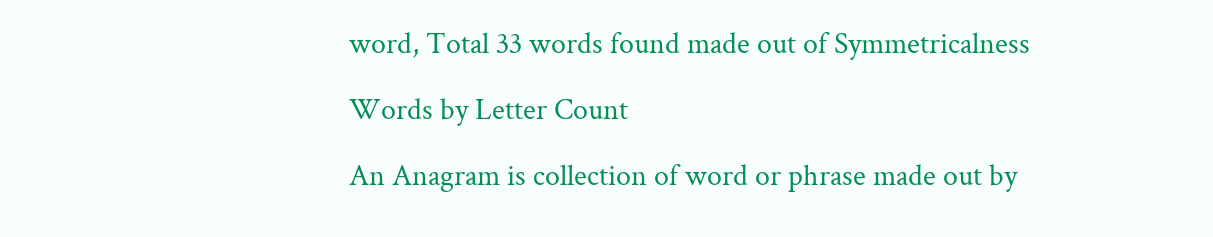word, Total 33 words found made out of Symmetricalness

Words by Letter Count

An Anagram is collection of word or phrase made out by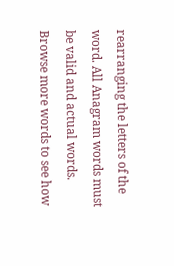rearranging the letters of the word. All Anagram words must be valid and actual words.
Browse more words to see how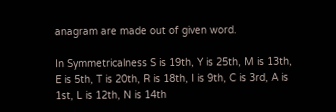anagram are made out of given word.

In Symmetricalness S is 19th, Y is 25th, M is 13th, E is 5th, T is 20th, R is 18th, I is 9th, C is 3rd, A is 1st, L is 12th, N is 14th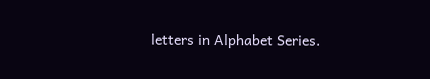letters in Alphabet Series.